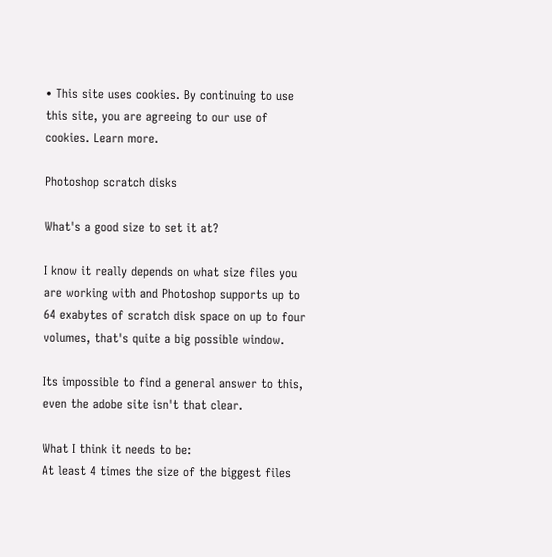• This site uses cookies. By continuing to use this site, you are agreeing to our use of cookies. Learn more.

Photoshop scratch disks

What's a good size to set it at?

I know it really depends on what size files you are working with and Photoshop supports up to 64 exabytes of scratch disk space on up to four volumes, that's quite a big possible window.

Its impossible to find a general answer to this, even the adobe site isn't that clear.

What I think it needs to be:
At least 4 times the size of the biggest files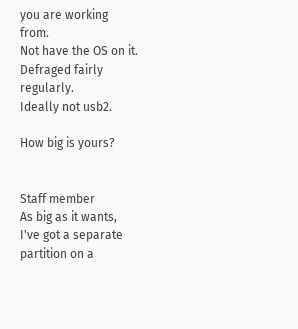you are working from.
Not have the OS on it.
Defraged fairly regularly.
Ideally not usb2.

How big is yours?


Staff member
As big as it wants, I've got a separate partition on a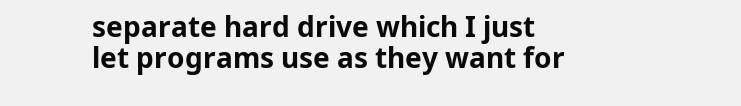separate hard drive which I just let programs use as they want for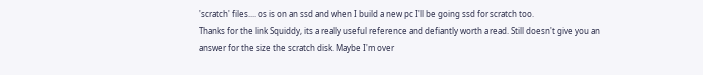'scratch' files.... os is on an ssd and when I build a new pc I'll be going ssd for scratch too.
Thanks for the link Squiddy, its a really useful reference and defiantly worth a read. Still doesn't give you an answer for the size the scratch disk. Maybe I'm over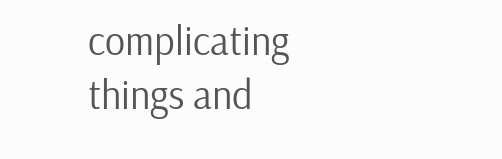complicating things and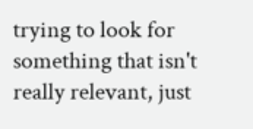trying to look for something that isn't really relevant, just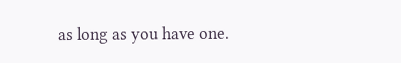as long as you have one.